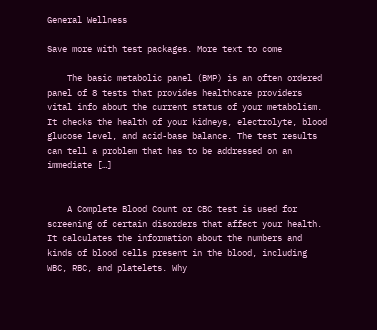General Wellness

Save more with test packages. More text to come

    The basic metabolic panel (BMP) is an often ordered panel of 8 tests that provides healthcare providers vital info about the current status of your metabolism. It checks the health of your kidneys, electrolyte, blood glucose level, and acid-base balance. The test results can tell a problem that has to be addressed on an immediate […]


    A Complete Blood Count or CBC test is used for screening of certain disorders that affect your health. It calculates the information about the numbers and kinds of blood cells present in the blood, including WBC, RBC, and platelets. Why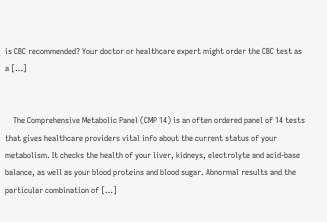is CBC recommended? Your doctor or healthcare expert might order the CBC test as a […]


    The Comprehensive Metabolic Panel (CMP 14) is an often ordered panel of 14 tests that gives healthcare providers vital info about the current status of your metabolism. It checks the health of your liver, kidneys, electrolyte and acid-base balance, as well as your blood proteins and blood sugar. Abnormal results and the particular combination of […]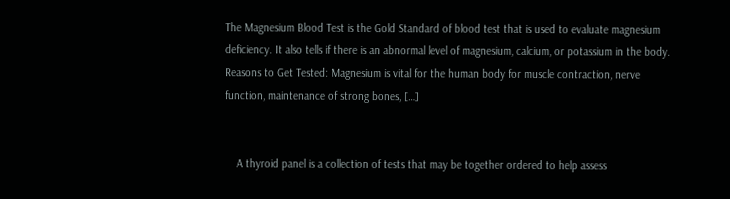The Magnesium Blood Test is the Gold Standard of blood test that is used to evaluate magnesium deficiency. It also tells if there is an abnormal level of magnesium, calcium, or potassium in the body. Reasons to Get Tested: Magnesium is vital for the human body for muscle contraction, nerve function, maintenance of strong bones, […]


    A thyroid panel is a collection of tests that may be together ordered to help assess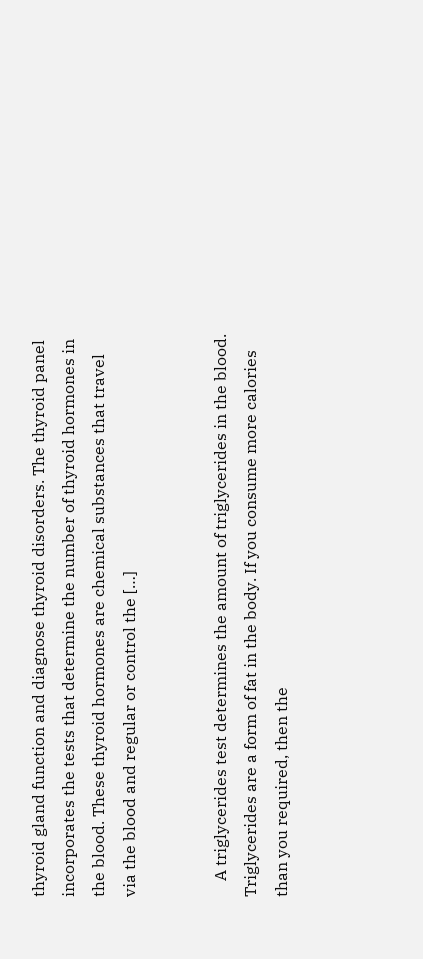thyroid gland function and diagnose thyroid disorders. The thyroid panel incorporates the tests that determine the number of thyroid hormones in the blood. These thyroid hormones are chemical substances that travel via the blood and regular or control the […]


    A triglycerides test determines the amount of triglycerides in the blood. Triglycerides are a form of fat in the body. If you consume more calories than you required, then the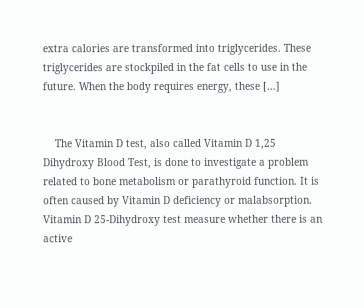extra calories are transformed into triglycerides. These triglycerides are stockpiled in the fat cells to use in the future. When the body requires energy, these […]


    The Vitamin D test, also called Vitamin D 1,25 Dihydroxy Blood Test, is done to investigate a problem related to bone metabolism or parathyroid function. It is often caused by Vitamin D deficiency or malabsorption. Vitamin D 25-Dihydroxy test measure whether there is an active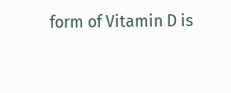form of Vitamin D is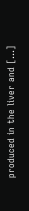produced in the liver and […]